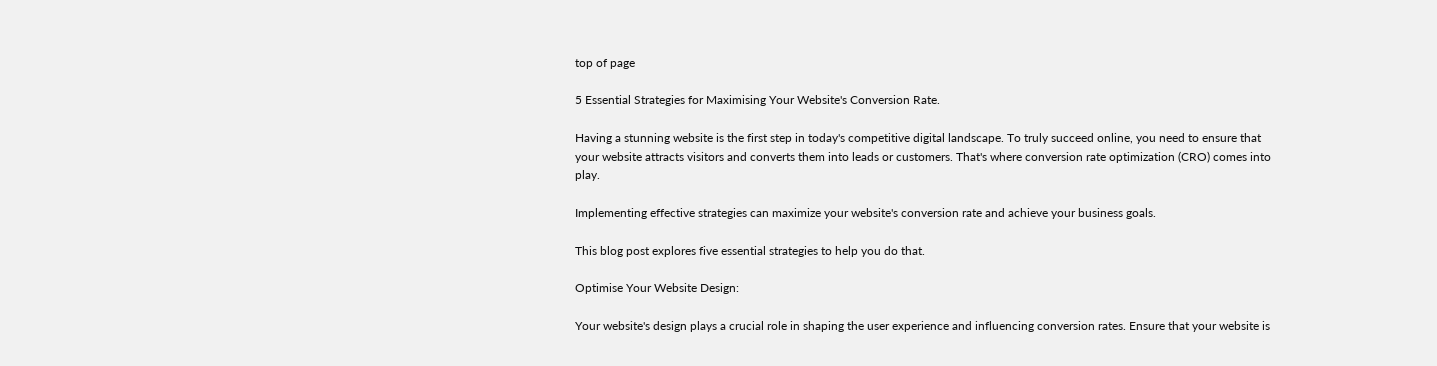top of page

5 Essential Strategies for Maximising Your Website's Conversion Rate.

Having a stunning website is the first step in today's competitive digital landscape. To truly succeed online, you need to ensure that your website attracts visitors and converts them into leads or customers. That's where conversion rate optimization (CRO) comes into play.

Implementing effective strategies can maximize your website's conversion rate and achieve your business goals.

This blog post explores five essential strategies to help you do that.

Optimise Your Website Design:

Your website's design plays a crucial role in shaping the user experience and influencing conversion rates. Ensure that your website is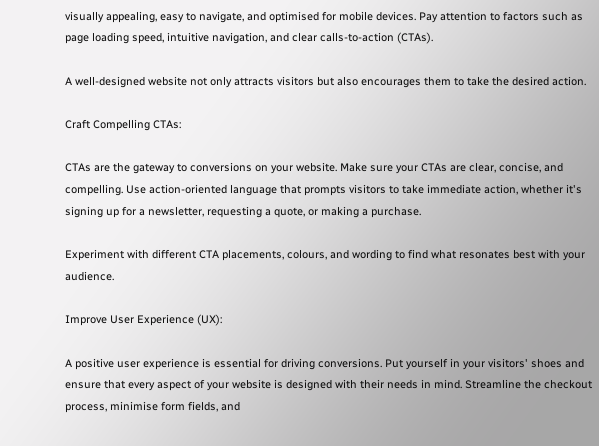visually appealing, easy to navigate, and optimised for mobile devices. Pay attention to factors such as page loading speed, intuitive navigation, and clear calls-to-action (CTAs).

A well-designed website not only attracts visitors but also encourages them to take the desired action.

Craft Compelling CTAs:

CTAs are the gateway to conversions on your website. Make sure your CTAs are clear, concise, and compelling. Use action-oriented language that prompts visitors to take immediate action, whether it's signing up for a newsletter, requesting a quote, or making a purchase.

Experiment with different CTA placements, colours, and wording to find what resonates best with your audience.

Improve User Experience (UX):

A positive user experience is essential for driving conversions. Put yourself in your visitors' shoes and ensure that every aspect of your website is designed with their needs in mind. Streamline the checkout process, minimise form fields, and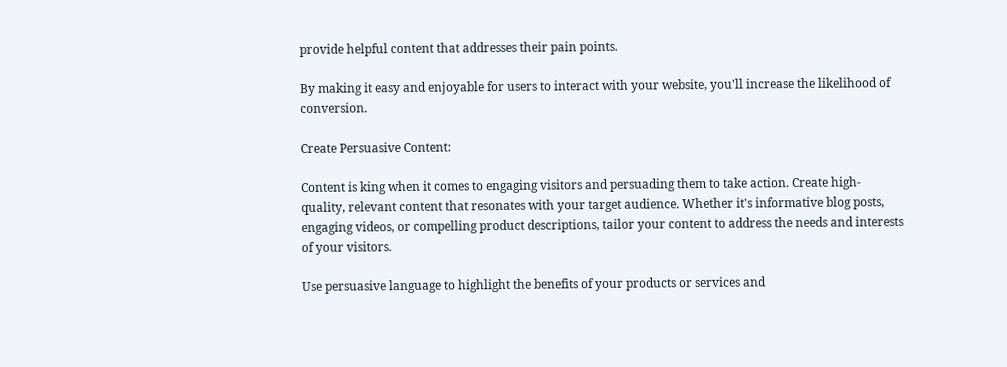provide helpful content that addresses their pain points.

By making it easy and enjoyable for users to interact with your website, you'll increase the likelihood of conversion.

Create Persuasive Content:

Content is king when it comes to engaging visitors and persuading them to take action. Create high-quality, relevant content that resonates with your target audience. Whether it's informative blog posts, engaging videos, or compelling product descriptions, tailor your content to address the needs and interests of your visitors.

Use persuasive language to highlight the benefits of your products or services and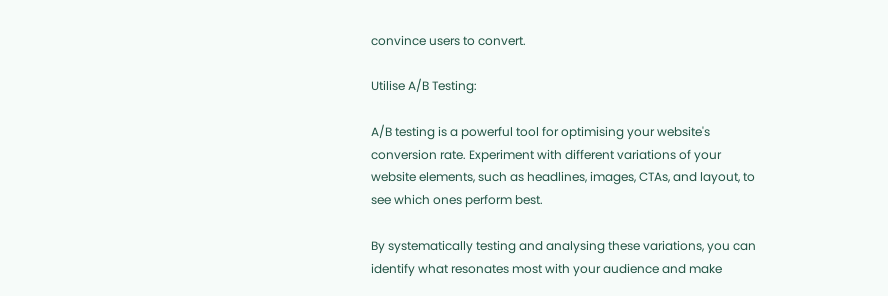convince users to convert.

Utilise A/B Testing:

A/B testing is a powerful tool for optimising your website's conversion rate. Experiment with different variations of your website elements, such as headlines, images, CTAs, and layout, to see which ones perform best.

By systematically testing and analysing these variations, you can identify what resonates most with your audience and make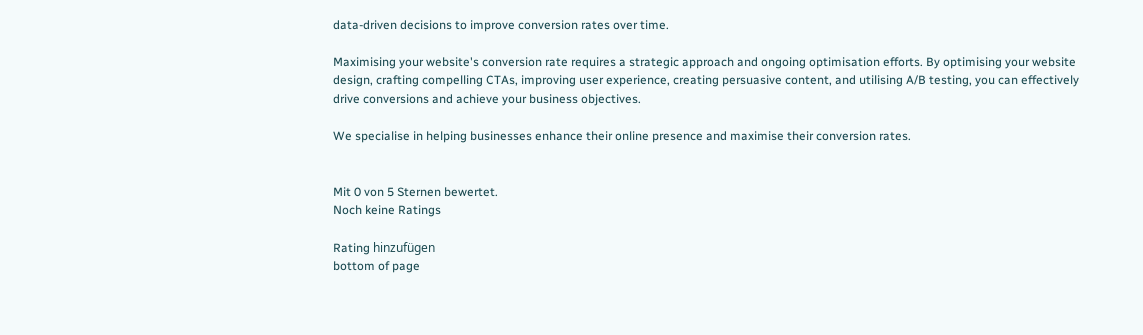data-driven decisions to improve conversion rates over time.

Maximising your website's conversion rate requires a strategic approach and ongoing optimisation efforts. By optimising your website design, crafting compelling CTAs, improving user experience, creating persuasive content, and utilising A/B testing, you can effectively drive conversions and achieve your business objectives.

We specialise in helping businesses enhance their online presence and maximise their conversion rates.


Mit 0 von 5 Sternen bewertet.
Noch keine Ratings

Rating hinzufügen
bottom of page